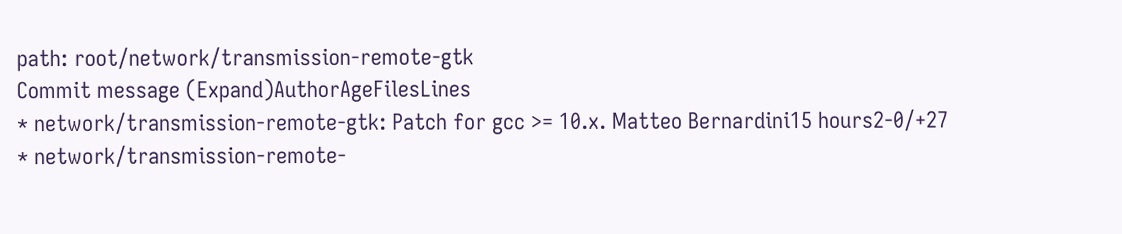path: root/network/transmission-remote-gtk
Commit message (Expand)AuthorAgeFilesLines
* network/transmission-remote-gtk: Patch for gcc >= 10.x. Matteo Bernardini15 hours2-0/+27
* network/transmission-remote-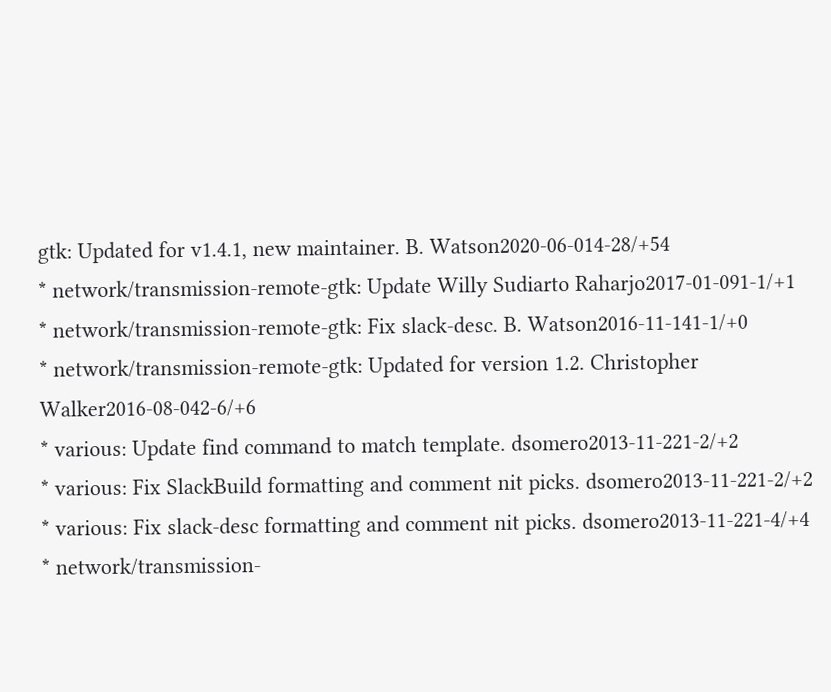gtk: Updated for v1.4.1, new maintainer. B. Watson2020-06-014-28/+54
* network/transmission-remote-gtk: Update Willy Sudiarto Raharjo2017-01-091-1/+1
* network/transmission-remote-gtk: Fix slack-desc. B. Watson2016-11-141-1/+0
* network/transmission-remote-gtk: Updated for version 1.2. Christopher Walker2016-08-042-6/+6
* various: Update find command to match template. dsomero2013-11-221-2/+2
* various: Fix SlackBuild formatting and comment nit picks. dsomero2013-11-221-2/+2
* various: Fix slack-desc formatting and comment nit picks. dsomero2013-11-221-4/+4
* network/transmission-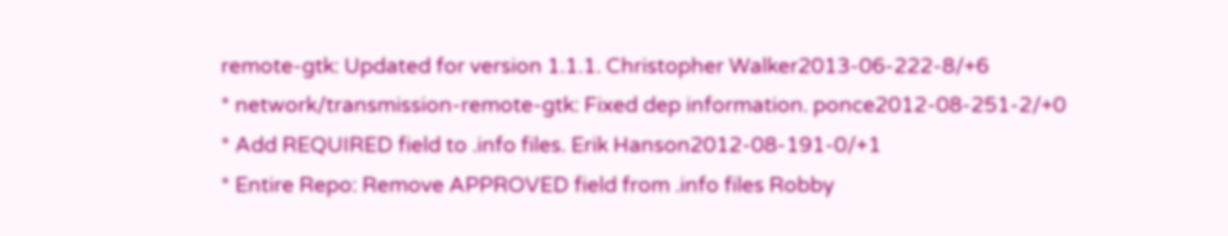remote-gtk: Updated for version 1.1.1. Christopher Walker2013-06-222-8/+6
* network/transmission-remote-gtk: Fixed dep information. ponce2012-08-251-2/+0
* Add REQUIRED field to .info files. Erik Hanson2012-08-191-0/+1
* Entire Repo: Remove APPROVED field from .info files Robby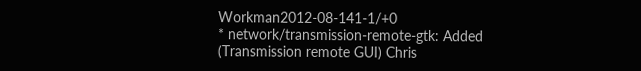Workman2012-08-141-1/+0
* network/transmission-remote-gtk: Added (Transmission remote GUI) Chris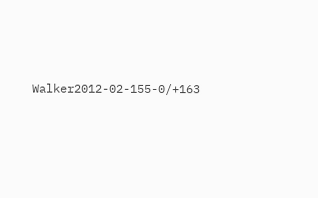Walker2012-02-155-0/+163